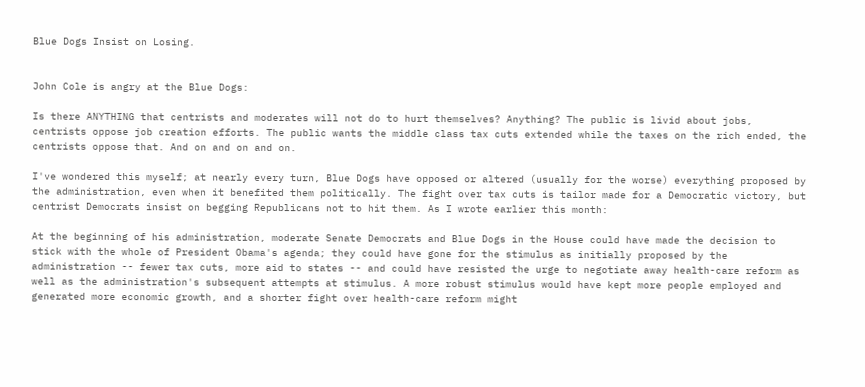Blue Dogs Insist on Losing.


John Cole is angry at the Blue Dogs:

Is there ANYTHING that centrists and moderates will not do to hurt themselves? Anything? The public is livid about jobs, centrists oppose job creation efforts. The public wants the middle class tax cuts extended while the taxes on the rich ended, the centrists oppose that. And on and on and on.

I've wondered this myself; at nearly every turn, Blue Dogs have opposed or altered (usually for the worse) everything proposed by the administration, even when it benefited them politically. The fight over tax cuts is tailor made for a Democratic victory, but centrist Democrats insist on begging Republicans not to hit them. As I wrote earlier this month:

At the beginning of his administration, moderate Senate Democrats and Blue Dogs in the House could have made the decision to stick with the whole of President Obama's agenda; they could have gone for the stimulus as initially proposed by the administration -- fewer tax cuts, more aid to states -- and could have resisted the urge to negotiate away health-care reform as well as the administration's subsequent attempts at stimulus. A more robust stimulus would have kept more people employed and generated more economic growth, and a shorter fight over health-care reform might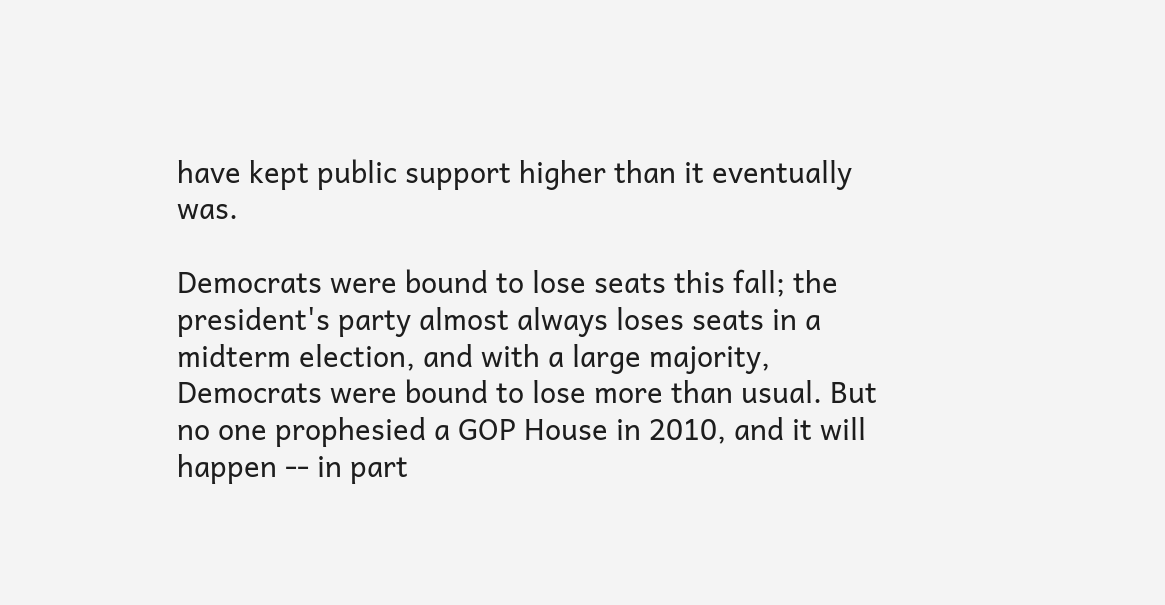have kept public support higher than it eventually was.

Democrats were bound to lose seats this fall; the president's party almost always loses seats in a midterm election, and with a large majority, Democrats were bound to lose more than usual. But no one prophesied a GOP House in 2010, and it will happen -- in part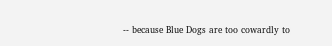-- because Blue Dogs are too cowardly to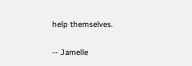help themselves.

-- Jamelle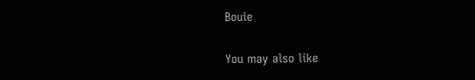Bouie

You may also like